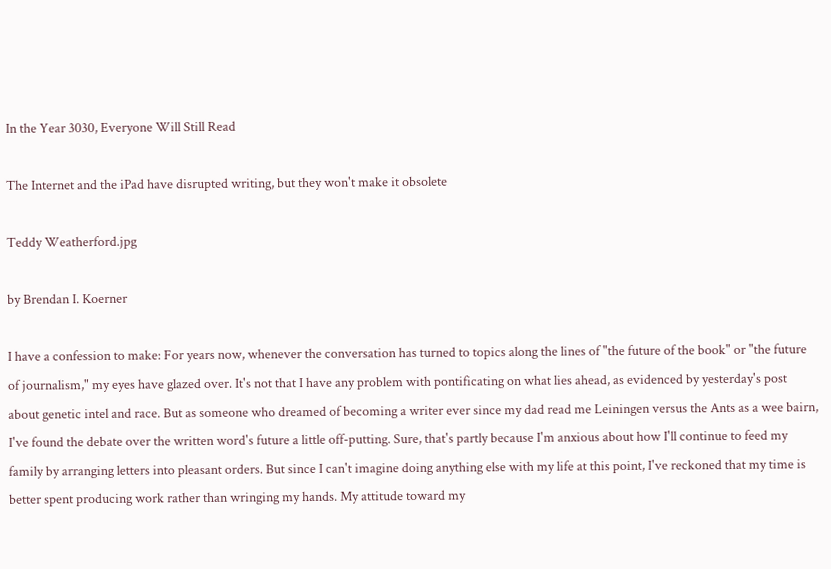In the Year 3030, Everyone Will Still Read

The Internet and the iPad have disrupted writing, but they won't make it obsolete

Teddy Weatherford.jpg

by Brendan I. Koerner

I have a confession to make: For years now, whenever the conversation has turned to topics along the lines of "the future of the book" or "the future of journalism," my eyes have glazed over. It's not that I have any problem with pontificating on what lies ahead, as evidenced by yesterday's post about genetic intel and race. But as someone who dreamed of becoming a writer ever since my dad read me Leiningen versus the Ants as a wee bairn, I've found the debate over the written word's future a little off-putting. Sure, that's partly because I'm anxious about how I'll continue to feed my family by arranging letters into pleasant orders. But since I can't imagine doing anything else with my life at this point, I've reckoned that my time is better spent producing work rather than wringing my hands. My attitude toward my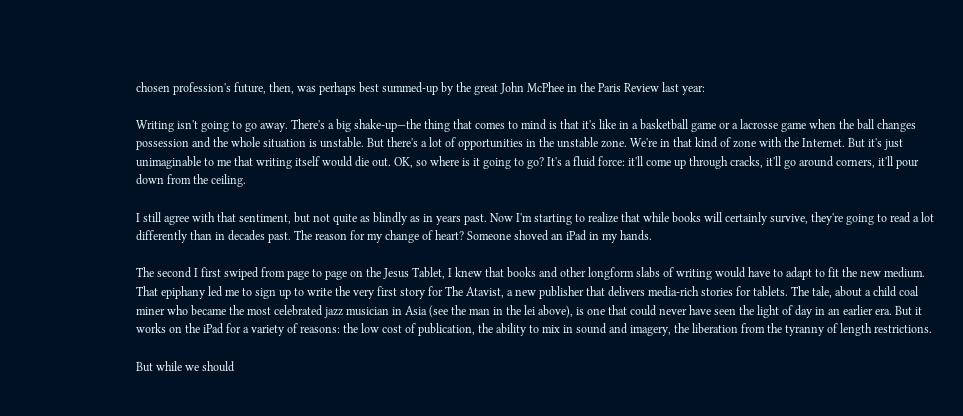chosen profession's future, then, was perhaps best summed-up by the great John McPhee in the Paris Review last year:

Writing isn't going to go away. There's a big shake-up—the thing that comes to mind is that it's like in a basketball game or a lacrosse game when the ball changes possession and the whole situation is unstable. But there's a lot of opportunities in the unstable zone. We're in that kind of zone with the Internet. But it's just unimaginable to me that writing itself would die out. OK, so where is it going to go? It's a fluid force: it'll come up through cracks, it'll go around corners, it'll pour down from the ceiling.

I still agree with that sentiment, but not quite as blindly as in years past. Now I'm starting to realize that while books will certainly survive, they're going to read a lot differently than in decades past. The reason for my change of heart? Someone shoved an iPad in my hands.

The second I first swiped from page to page on the Jesus Tablet, I knew that books and other longform slabs of writing would have to adapt to fit the new medium. That epiphany led me to sign up to write the very first story for The Atavist, a new publisher that delivers media-rich stories for tablets. The tale, about a child coal miner who became the most celebrated jazz musician in Asia (see the man in the lei above), is one that could never have seen the light of day in an earlier era. But it works on the iPad for a variety of reasons: the low cost of publication, the ability to mix in sound and imagery, the liberation from the tyranny of length restrictions.

But while we should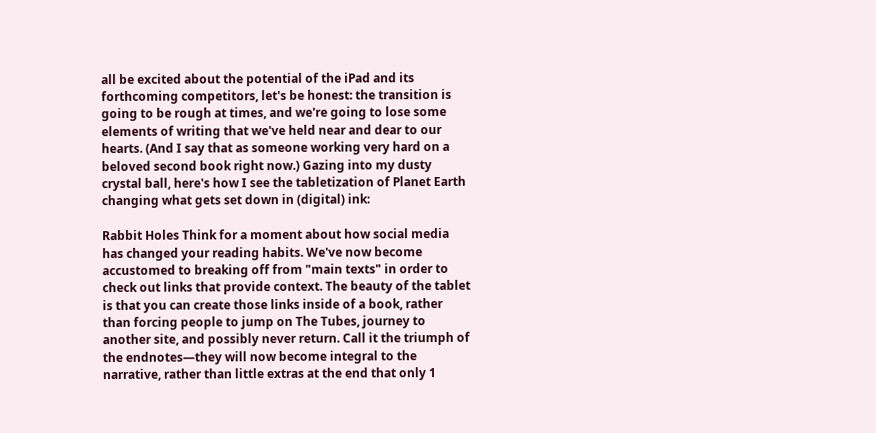all be excited about the potential of the iPad and its forthcoming competitors, let's be honest: the transition is going to be rough at times, and we're going to lose some elements of writing that we've held near and dear to our hearts. (And I say that as someone working very hard on a beloved second book right now.) Gazing into my dusty crystal ball, here's how I see the tabletization of Planet Earth changing what gets set down in (digital) ink:

Rabbit Holes Think for a moment about how social media has changed your reading habits. We've now become accustomed to breaking off from "main texts" in order to check out links that provide context. The beauty of the tablet is that you can create those links inside of a book, rather than forcing people to jump on The Tubes, journey to another site, and possibly never return. Call it the triumph of the endnotes—they will now become integral to the narrative, rather than little extras at the end that only 1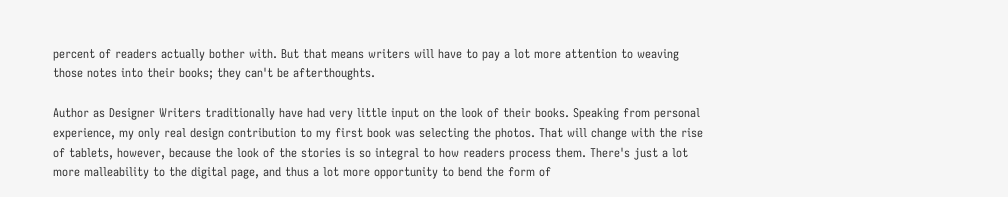percent of readers actually bother with. But that means writers will have to pay a lot more attention to weaving those notes into their books; they can't be afterthoughts.

Author as Designer Writers traditionally have had very little input on the look of their books. Speaking from personal experience, my only real design contribution to my first book was selecting the photos. That will change with the rise of tablets, however, because the look of the stories is so integral to how readers process them. There's just a lot more malleability to the digital page, and thus a lot more opportunity to bend the form of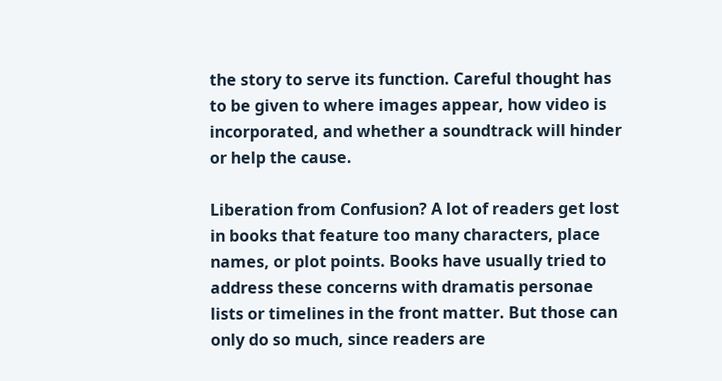the story to serve its function. Careful thought has to be given to where images appear, how video is incorporated, and whether a soundtrack will hinder or help the cause.

Liberation from Confusion? A lot of readers get lost in books that feature too many characters, place names, or plot points. Books have usually tried to address these concerns with dramatis personae lists or timelines in the front matter. But those can only do so much, since readers are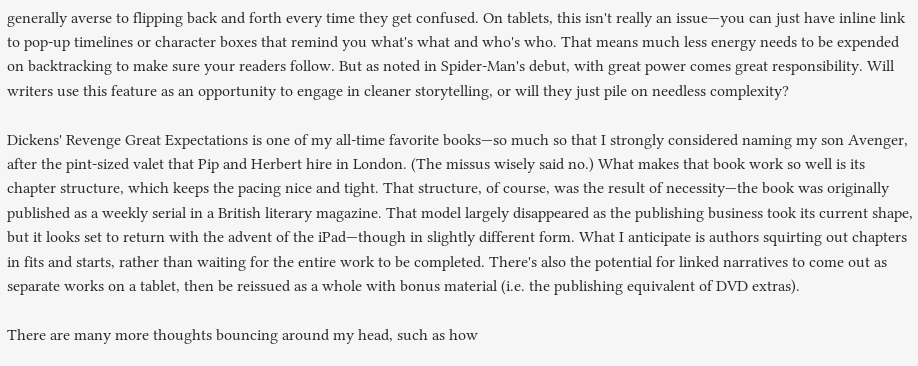generally averse to flipping back and forth every time they get confused. On tablets, this isn't really an issue—you can just have inline link to pop-up timelines or character boxes that remind you what's what and who's who. That means much less energy needs to be expended on backtracking to make sure your readers follow. But as noted in Spider-Man's debut, with great power comes great responsibility. Will writers use this feature as an opportunity to engage in cleaner storytelling, or will they just pile on needless complexity?

Dickens' Revenge Great Expectations is one of my all-time favorite books—so much so that I strongly considered naming my son Avenger, after the pint-sized valet that Pip and Herbert hire in London. (The missus wisely said no.) What makes that book work so well is its chapter structure, which keeps the pacing nice and tight. That structure, of course, was the result of necessity—the book was originally published as a weekly serial in a British literary magazine. That model largely disappeared as the publishing business took its current shape, but it looks set to return with the advent of the iPad—though in slightly different form. What I anticipate is authors squirting out chapters in fits and starts, rather than waiting for the entire work to be completed. There's also the potential for linked narratives to come out as separate works on a tablet, then be reissued as a whole with bonus material (i.e. the publishing equivalent of DVD extras).

There are many more thoughts bouncing around my head, such as how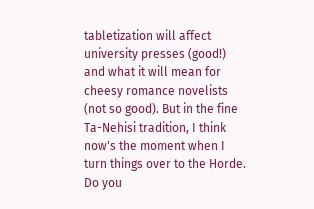tabletization will affect university presses (good!) and what it will mean for cheesy romance novelists (not so good). But in the fine Ta-Nehisi tradition, I think now's the moment when I turn things over to the Horde. Do you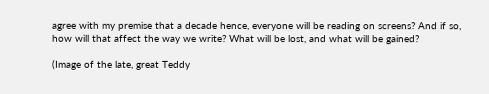agree with my premise that a decade hence, everyone will be reading on screens? And if so, how will that affect the way we write? What will be lost, and what will be gained?

(Image of the late, great Teddy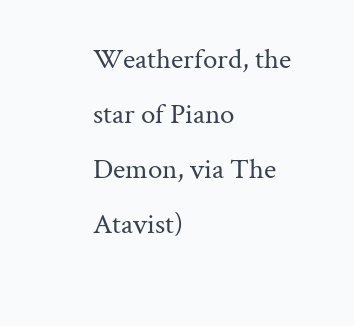Weatherford, the star of Piano Demon, via The Atavist)